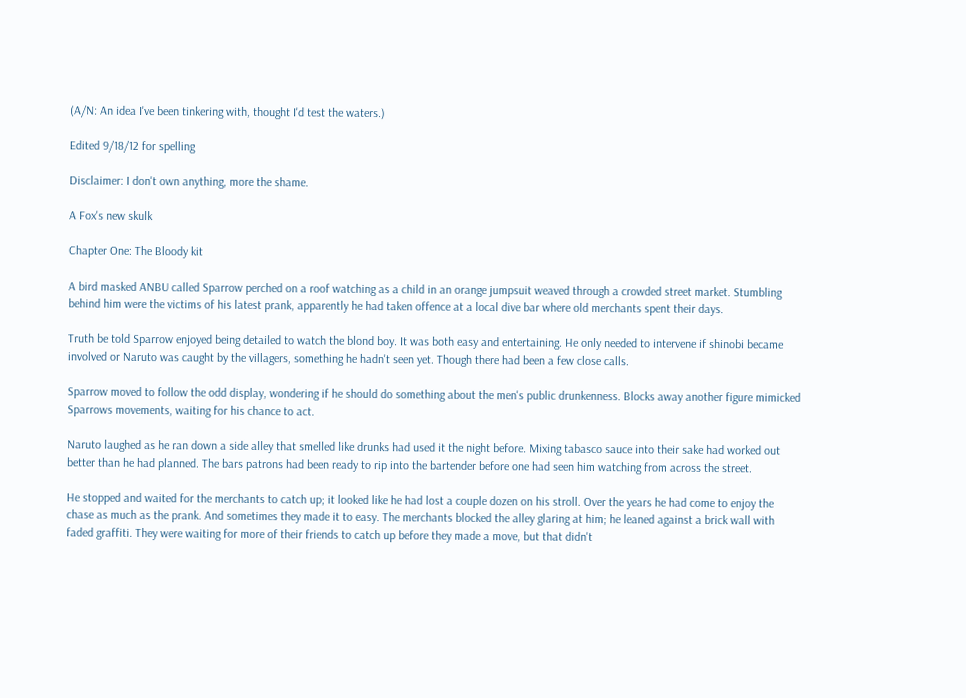(A/N: An idea I've been tinkering with, thought I'd test the waters.)

Edited 9/18/12 for spelling

Disclaimer: I don't own anything, more the shame.

A Fox's new skulk

Chapter One: The Bloody kit

A bird masked ANBU called Sparrow perched on a roof watching as a child in an orange jumpsuit weaved through a crowded street market. Stumbling behind him were the victims of his latest prank, apparently he had taken offence at a local dive bar where old merchants spent their days.

Truth be told Sparrow enjoyed being detailed to watch the blond boy. It was both easy and entertaining. He only needed to intervene if shinobi became involved or Naruto was caught by the villagers, something he hadn't seen yet. Though there had been a few close calls.

Sparrow moved to follow the odd display, wondering if he should do something about the men's public drunkenness. Blocks away another figure mimicked Sparrows movements, waiting for his chance to act.

Naruto laughed as he ran down a side alley that smelled like drunks had used it the night before. Mixing tabasco sauce into their sake had worked out better than he had planned. The bars patrons had been ready to rip into the bartender before one had seen him watching from across the street.

He stopped and waited for the merchants to catch up; it looked like he had lost a couple dozen on his stroll. Over the years he had come to enjoy the chase as much as the prank. And sometimes they made it to easy. The merchants blocked the alley glaring at him; he leaned against a brick wall with faded graffiti. They were waiting for more of their friends to catch up before they made a move, but that didn't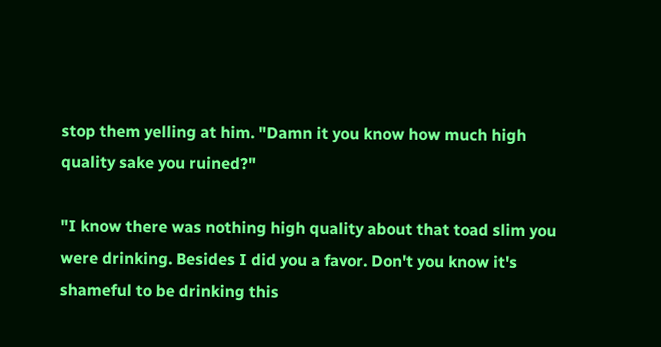stop them yelling at him. "Damn it you know how much high quality sake you ruined?"

"I know there was nothing high quality about that toad slim you were drinking. Besides I did you a favor. Don't you know it's shameful to be drinking this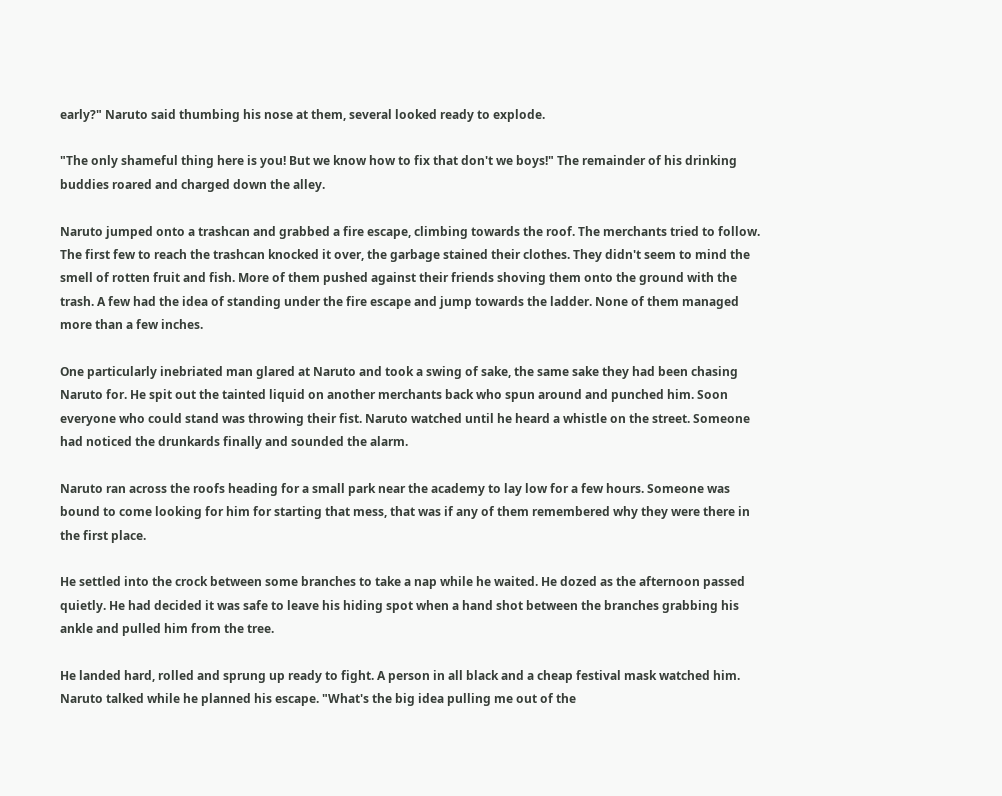early?" Naruto said thumbing his nose at them, several looked ready to explode.

"The only shameful thing here is you! But we know how to fix that don't we boys!" The remainder of his drinking buddies roared and charged down the alley.

Naruto jumped onto a trashcan and grabbed a fire escape, climbing towards the roof. The merchants tried to follow. The first few to reach the trashcan knocked it over, the garbage stained their clothes. They didn't seem to mind the smell of rotten fruit and fish. More of them pushed against their friends shoving them onto the ground with the trash. A few had the idea of standing under the fire escape and jump towards the ladder. None of them managed more than a few inches.

One particularly inebriated man glared at Naruto and took a swing of sake, the same sake they had been chasing Naruto for. He spit out the tainted liquid on another merchants back who spun around and punched him. Soon everyone who could stand was throwing their fist. Naruto watched until he heard a whistle on the street. Someone had noticed the drunkards finally and sounded the alarm.

Naruto ran across the roofs heading for a small park near the academy to lay low for a few hours. Someone was bound to come looking for him for starting that mess, that was if any of them remembered why they were there in the first place.

He settled into the crock between some branches to take a nap while he waited. He dozed as the afternoon passed quietly. He had decided it was safe to leave his hiding spot when a hand shot between the branches grabbing his ankle and pulled him from the tree.

He landed hard, rolled and sprung up ready to fight. A person in all black and a cheap festival mask watched him. Naruto talked while he planned his escape. "What's the big idea pulling me out of the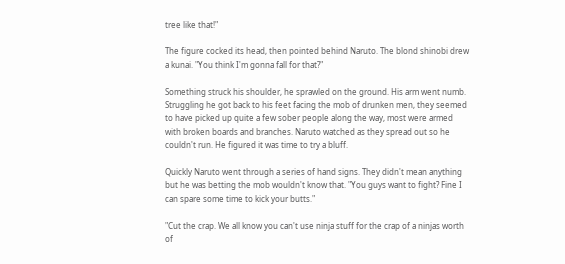tree like that!"

The figure cocked its head, then pointed behind Naruto. The blond shinobi drew a kunai. "You think I'm gonna fall for that?"

Something struck his shoulder, he sprawled on the ground. His arm went numb. Struggling he got back to his feet facing the mob of drunken men, they seemed to have picked up quite a few sober people along the way, most were armed with broken boards and branches. Naruto watched as they spread out so he couldn't run. He figured it was time to try a bluff.

Quickly Naruto went through a series of hand signs. They didn't mean anything but he was betting the mob wouldn't know that. "You guys want to fight? Fine I can spare some time to kick your butts."

"Cut the crap. We all know you can't use ninja stuff for the crap of a ninjas worth of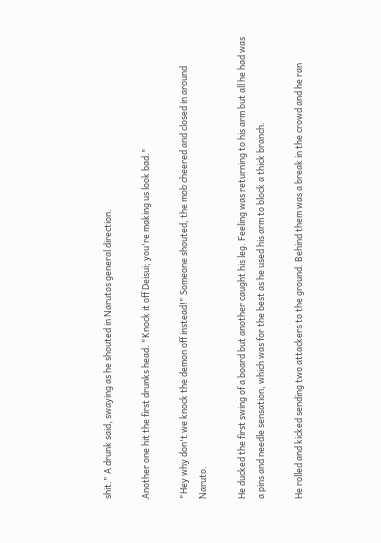shit." A drunk said, swaying as he shouted in Narutos general direction.

Another one hit the first drunks head. "Knock it off Deisui; you're making us look bad."

"Hey why don't we knock the demon off instead!" Someone shouted, the mob cheered and closed in around Naruto.

He ducked the first swing of a board but another caught his leg. Feeling was returning to his arm but all he had was a pins and needle sensation, which was for the best as he used his arm to block a thick branch.

He rolled and kicked sending two attackers to the ground. Behind them was a break in the crowd and he ran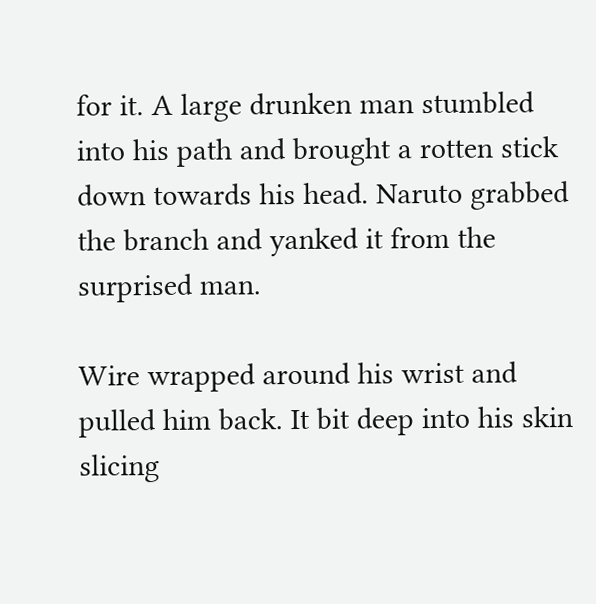for it. A large drunken man stumbled into his path and brought a rotten stick down towards his head. Naruto grabbed the branch and yanked it from the surprised man.

Wire wrapped around his wrist and pulled him back. It bit deep into his skin slicing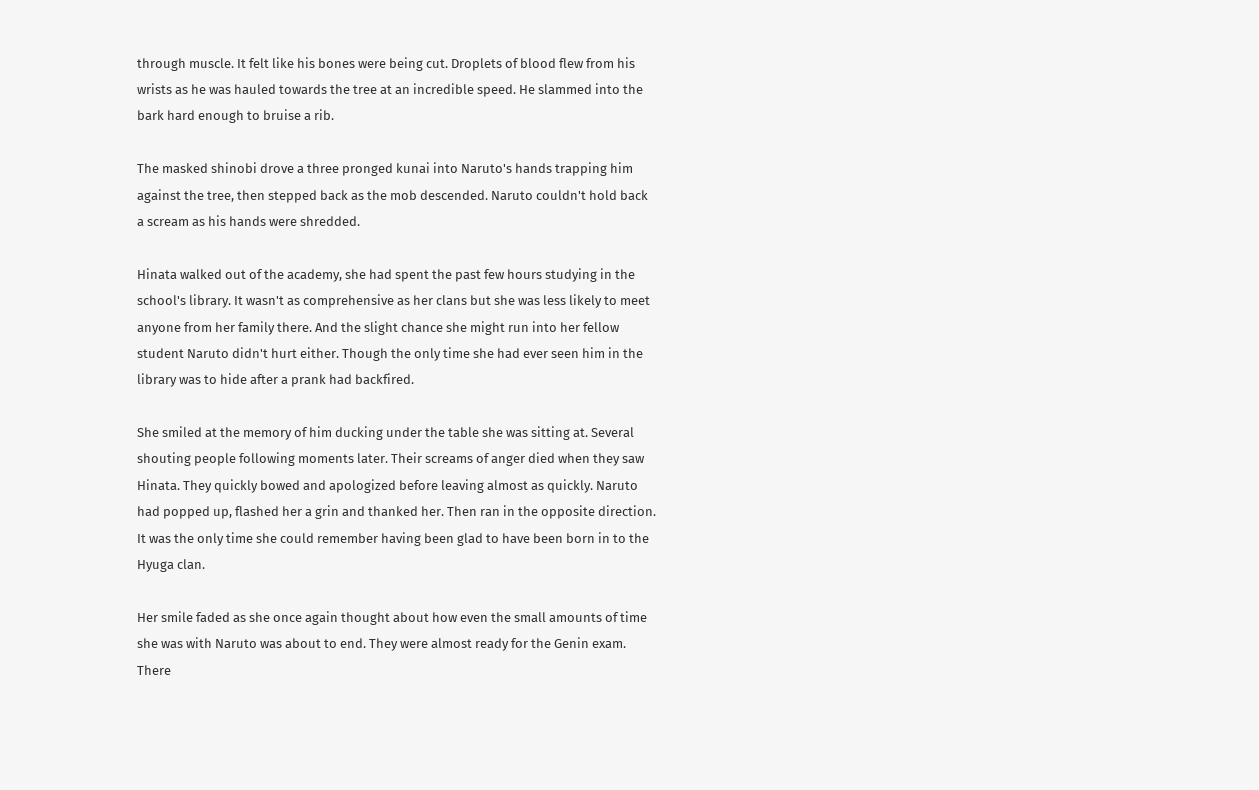through muscle. It felt like his bones were being cut. Droplets of blood flew from his wrists as he was hauled towards the tree at an incredible speed. He slammed into the bark hard enough to bruise a rib.

The masked shinobi drove a three pronged kunai into Naruto's hands trapping him against the tree, then stepped back as the mob descended. Naruto couldn't hold back a scream as his hands were shredded.

Hinata walked out of the academy, she had spent the past few hours studying in the school's library. It wasn't as comprehensive as her clans but she was less likely to meet anyone from her family there. And the slight chance she might run into her fellow student Naruto didn't hurt either. Though the only time she had ever seen him in the library was to hide after a prank had backfired.

She smiled at the memory of him ducking under the table she was sitting at. Several shouting people following moments later. Their screams of anger died when they saw Hinata. They quickly bowed and apologized before leaving almost as quickly. Naruto had popped up, flashed her a grin and thanked her. Then ran in the opposite direction. It was the only time she could remember having been glad to have been born in to the Hyuga clan.

Her smile faded as she once again thought about how even the small amounts of time she was with Naruto was about to end. They were almost ready for the Genin exam. There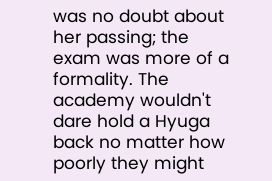was no doubt about her passing; the exam was more of a formality. The academy wouldn't dare hold a Hyuga back no matter how poorly they might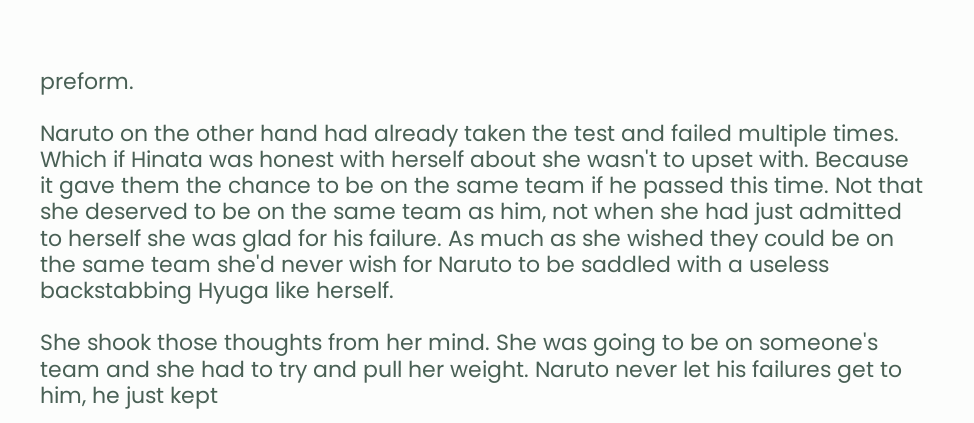preform.

Naruto on the other hand had already taken the test and failed multiple times. Which if Hinata was honest with herself about she wasn't to upset with. Because it gave them the chance to be on the same team if he passed this time. Not that she deserved to be on the same team as him, not when she had just admitted to herself she was glad for his failure. As much as she wished they could be on the same team she'd never wish for Naruto to be saddled with a useless backstabbing Hyuga like herself.

She shook those thoughts from her mind. She was going to be on someone's team and she had to try and pull her weight. Naruto never let his failures get to him, he just kept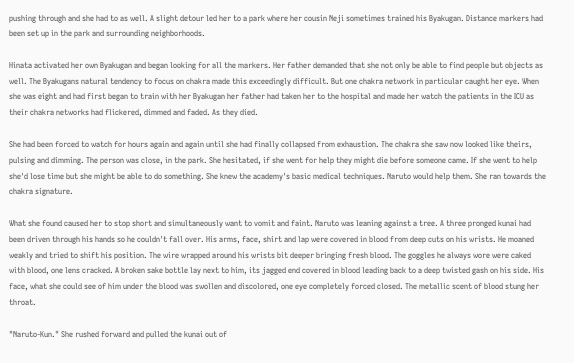pushing through and she had to as well. A slight detour led her to a park where her cousin Neji sometimes trained his Byakugan. Distance markers had been set up in the park and surrounding neighborhoods.

Hinata activated her own Byakugan and began looking for all the markers. Her father demanded that she not only be able to find people but objects as well. The Byakugans natural tendency to focus on chakra made this exceedingly difficult. But one chakra network in particular caught her eye. When she was eight and had first began to train with her Byakugan her father had taken her to the hospital and made her watch the patients in the ICU as their chakra networks had flickered, dimmed and faded. As they died.

She had been forced to watch for hours again and again until she had finally collapsed from exhaustion. The chakra she saw now looked like theirs, pulsing and dimming. The person was close, in the park. She hesitated, if she went for help they might die before someone came. If she went to help she'd lose time but she might be able to do something. She knew the academy's basic medical techniques. Naruto would help them. She ran towards the chakra signature.

What she found caused her to stop short and simultaneously want to vomit and faint. Naruto was leaning against a tree. A three pronged kunai had been driven through his hands so he couldn't fall over. His arms, face, shirt and lap were covered in blood from deep cuts on his wrists. He moaned weakly and tried to shift his position. The wire wrapped around his wrists bit deeper bringing fresh blood. The goggles he always wore were caked with blood, one lens cracked. A broken sake bottle lay next to him, its jagged end covered in blood leading back to a deep twisted gash on his side. His face, what she could see of him under the blood was swollen and discolored, one eye completely forced closed. The metallic scent of blood stung her throat.

"Naruto-Kun." She rushed forward and pulled the kunai out of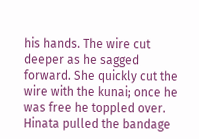his hands. The wire cut deeper as he sagged forward. She quickly cut the wire with the kunai; once he was free he toppled over. Hinata pulled the bandage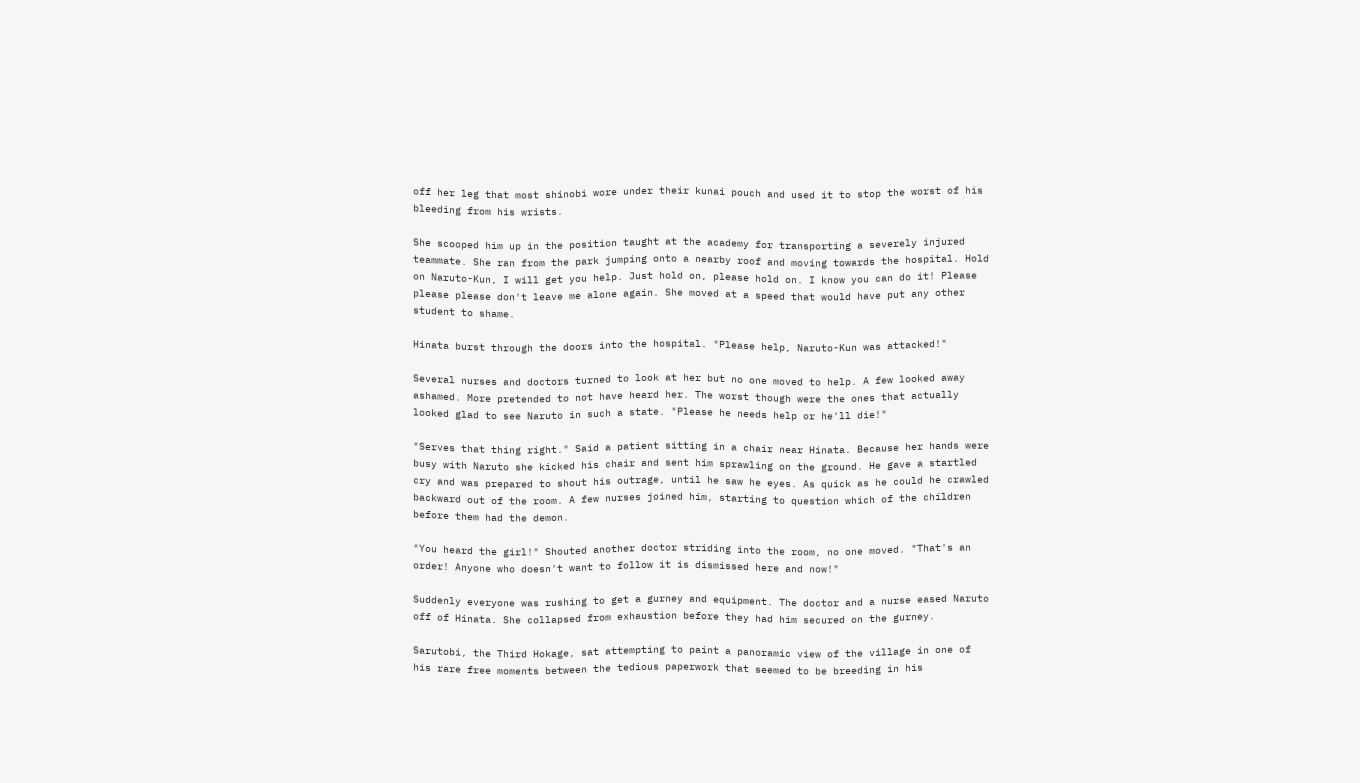off her leg that most shinobi wore under their kunai pouch and used it to stop the worst of his bleeding from his wrists.

She scooped him up in the position taught at the academy for transporting a severely injured teammate. She ran from the park jumping onto a nearby roof and moving towards the hospital. Hold on Naruto-Kun, I will get you help. Just hold on, please hold on. I know you can do it! Please please please don't leave me alone again. She moved at a speed that would have put any other student to shame.

Hinata burst through the doors into the hospital. "Please help, Naruto-Kun was attacked!"

Several nurses and doctors turned to look at her but no one moved to help. A few looked away ashamed. More pretended to not have heard her. The worst though were the ones that actually looked glad to see Naruto in such a state. "Please he needs help or he'll die!"

"Serves that thing right." Said a patient sitting in a chair near Hinata. Because her hands were busy with Naruto she kicked his chair and sent him sprawling on the ground. He gave a startled cry and was prepared to shout his outrage, until he saw he eyes. As quick as he could he crawled backward out of the room. A few nurses joined him, starting to question which of the children before them had the demon.

"You heard the girl!" Shouted another doctor striding into the room, no one moved. "That's an order! Anyone who doesn't want to follow it is dismissed here and now!"

Suddenly everyone was rushing to get a gurney and equipment. The doctor and a nurse eased Naruto off of Hinata. She collapsed from exhaustion before they had him secured on the gurney.

Sarutobi, the Third Hokage, sat attempting to paint a panoramic view of the village in one of his rare free moments between the tedious paperwork that seemed to be breeding in his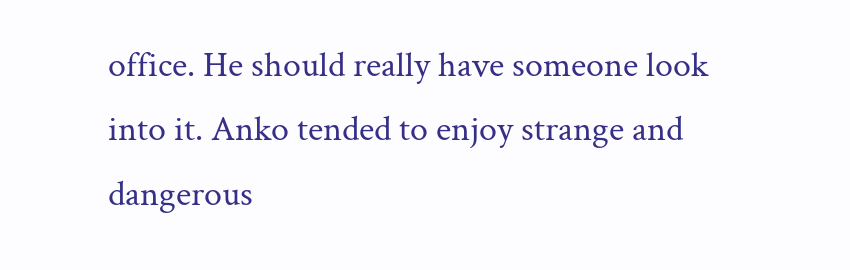office. He should really have someone look into it. Anko tended to enjoy strange and dangerous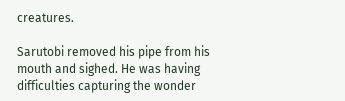creatures.

Sarutobi removed his pipe from his mouth and sighed. He was having difficulties capturing the wonder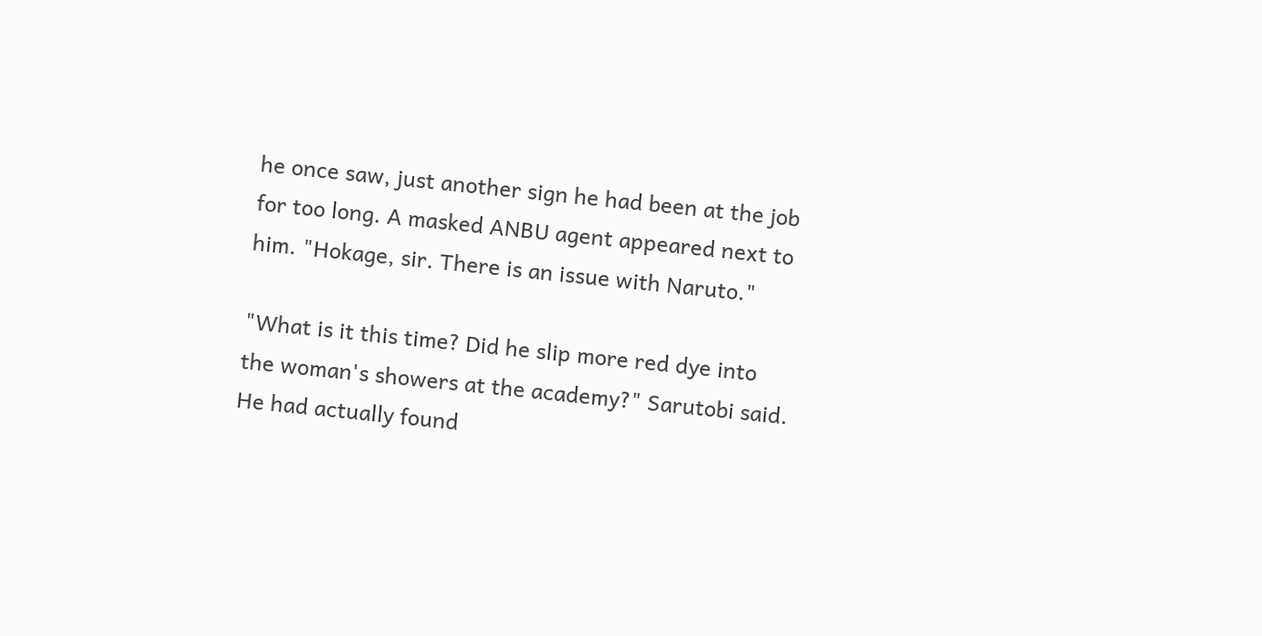he once saw, just another sign he had been at the job for too long. A masked ANBU agent appeared next to him. "Hokage, sir. There is an issue with Naruto."

"What is it this time? Did he slip more red dye into the woman's showers at the academy?" Sarutobi said. He had actually found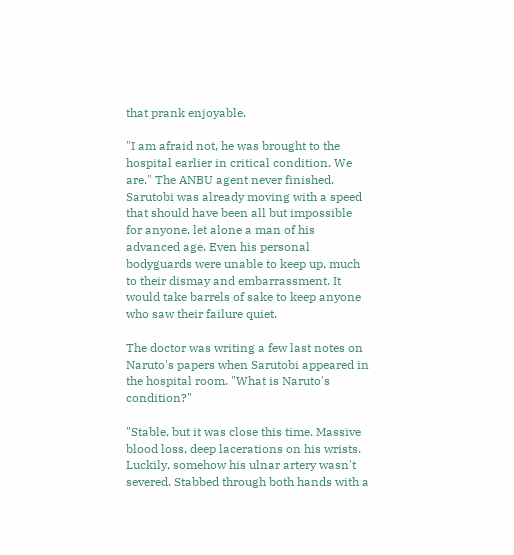that prank enjoyable.

"I am afraid not, he was brought to the hospital earlier in critical condition. We are." The ANBU agent never finished. Sarutobi was already moving with a speed that should have been all but impossible for anyone, let alone a man of his advanced age. Even his personal bodyguards were unable to keep up, much to their dismay and embarrassment. It would take barrels of sake to keep anyone who saw their failure quiet.

The doctor was writing a few last notes on Naruto's papers when Sarutobi appeared in the hospital room. "What is Naruto's condition?"

"Stable, but it was close this time. Massive blood loss, deep lacerations on his wrists. Luckily, somehow his ulnar artery wasn't severed. Stabbed through both hands with a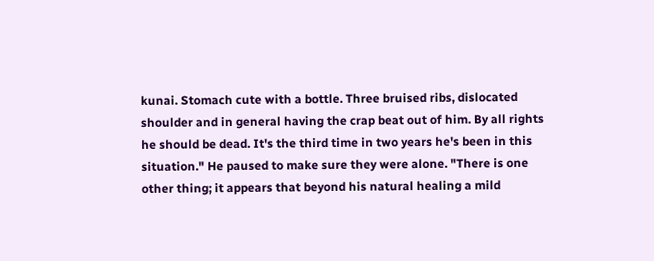kunai. Stomach cute with a bottle. Three bruised ribs, dislocated shoulder and in general having the crap beat out of him. By all rights he should be dead. It's the third time in two years he's been in this situation." He paused to make sure they were alone. "There is one other thing; it appears that beyond his natural healing a mild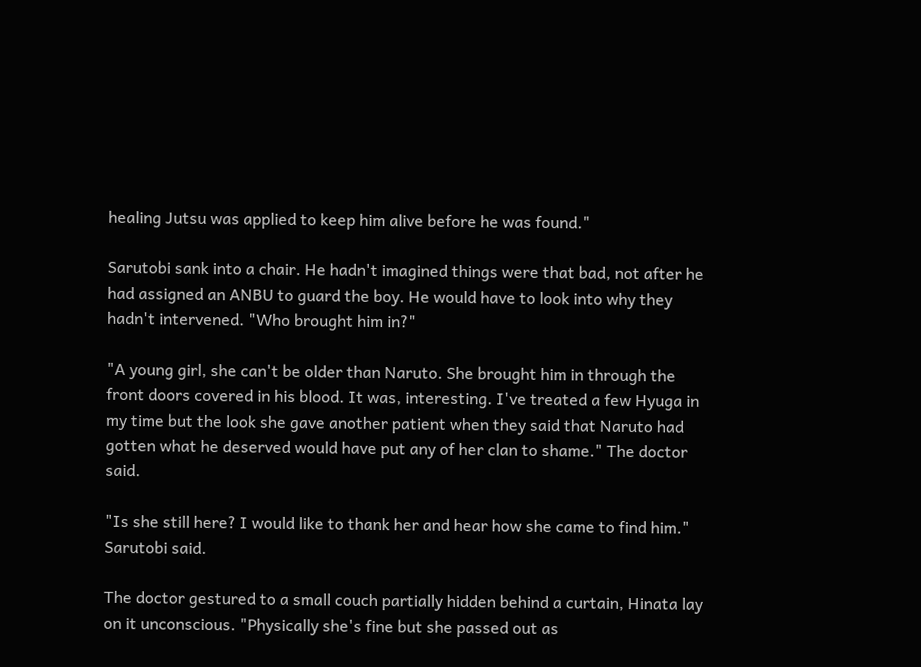healing Jutsu was applied to keep him alive before he was found."

Sarutobi sank into a chair. He hadn't imagined things were that bad, not after he had assigned an ANBU to guard the boy. He would have to look into why they hadn't intervened. "Who brought him in?"

"A young girl, she can't be older than Naruto. She brought him in through the front doors covered in his blood. It was, interesting. I've treated a few Hyuga in my time but the look she gave another patient when they said that Naruto had gotten what he deserved would have put any of her clan to shame." The doctor said.

"Is she still here? I would like to thank her and hear how she came to find him." Sarutobi said.

The doctor gestured to a small couch partially hidden behind a curtain, Hinata lay on it unconscious. "Physically she's fine but she passed out as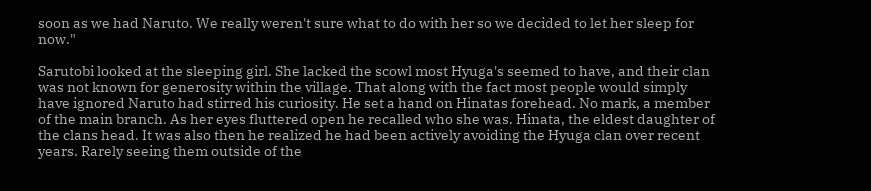soon as we had Naruto. We really weren't sure what to do with her so we decided to let her sleep for now."

Sarutobi looked at the sleeping girl. She lacked the scowl most Hyuga's seemed to have, and their clan was not known for generosity within the village. That along with the fact most people would simply have ignored Naruto had stirred his curiosity. He set a hand on Hinatas forehead. No mark, a member of the main branch. As her eyes fluttered open he recalled who she was. Hinata, the eldest daughter of the clans head. It was also then he realized he had been actively avoiding the Hyuga clan over recent years. Rarely seeing them outside of the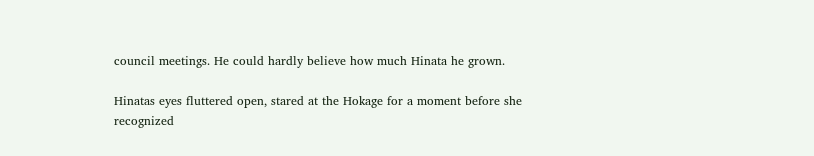council meetings. He could hardly believe how much Hinata he grown.

Hinatas eyes fluttered open, stared at the Hokage for a moment before she recognized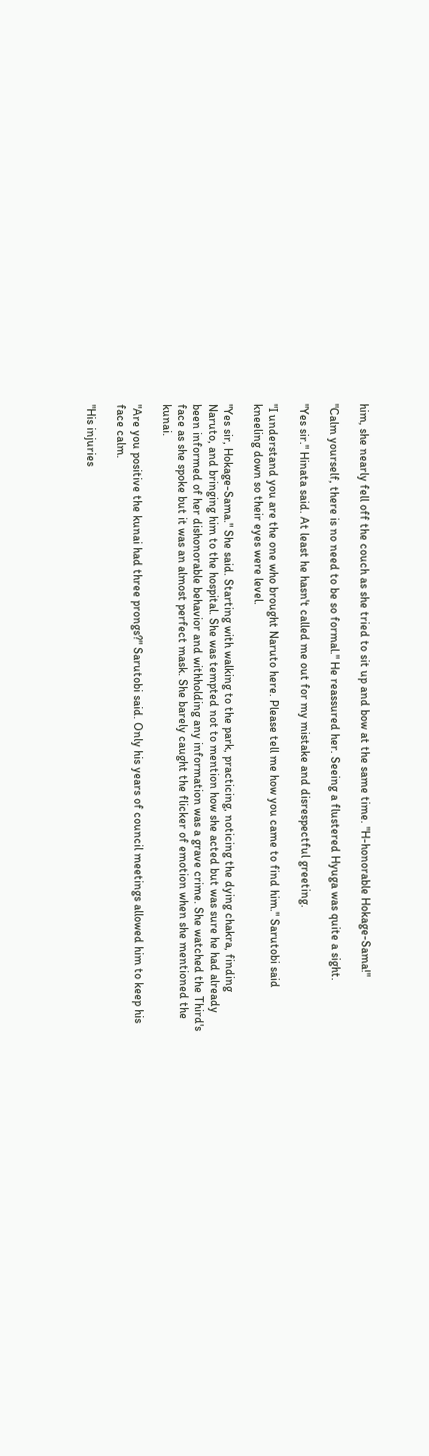him, she nearly fell off the couch as she tried to sit up and bow at the same time. "H-honorable Hokage-Sama!"

"Calm yourself, there is no need to be so formal." He reassured her. Seeing a flustered Hyuga was quite a sight.

"Yes sir." Hinata said. At least he hasn't called me out for my mistake and disrespectful greeting.

"I understand you are the one who brought Naruto here. Please tell me how you came to find him." Sarutobi said kneeling down so their eyes were level.

"Yes sir, Hokage-Sama." She said. Starting with walking to the park, practicing, noticing the dying chakra, finding Naruto, and bringing him to the hospital. She was tempted not to mention how she acted but was sure he had already been informed of her dishonorable behavior and withholding any information was a grave crime. She watched the Third's face as she spoke but it was an almost perfect mask. She barely caught the flicker of emotion when she mentioned the kunai.

"Are you positive the kunai had three prongs?" Sarutobi said. Only his years of council meetings allowed him to keep his face calm.

"His injuries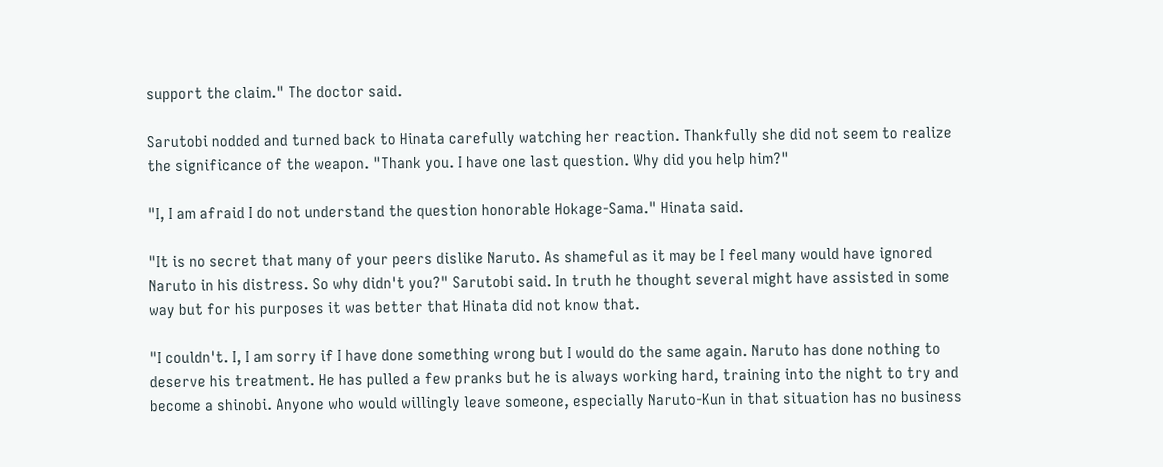support the claim." The doctor said.

Sarutobi nodded and turned back to Hinata carefully watching her reaction. Thankfully she did not seem to realize the significance of the weapon. "Thank you. I have one last question. Why did you help him?"

"I, I am afraid I do not understand the question honorable Hokage-Sama." Hinata said.

"It is no secret that many of your peers dislike Naruto. As shameful as it may be I feel many would have ignored Naruto in his distress. So why didn't you?" Sarutobi said. In truth he thought several might have assisted in some way but for his purposes it was better that Hinata did not know that.

"I couldn't. I, I am sorry if I have done something wrong but I would do the same again. Naruto has done nothing to deserve his treatment. He has pulled a few pranks but he is always working hard, training into the night to try and become a shinobi. Anyone who would willingly leave someone, especially Naruto-Kun in that situation has no business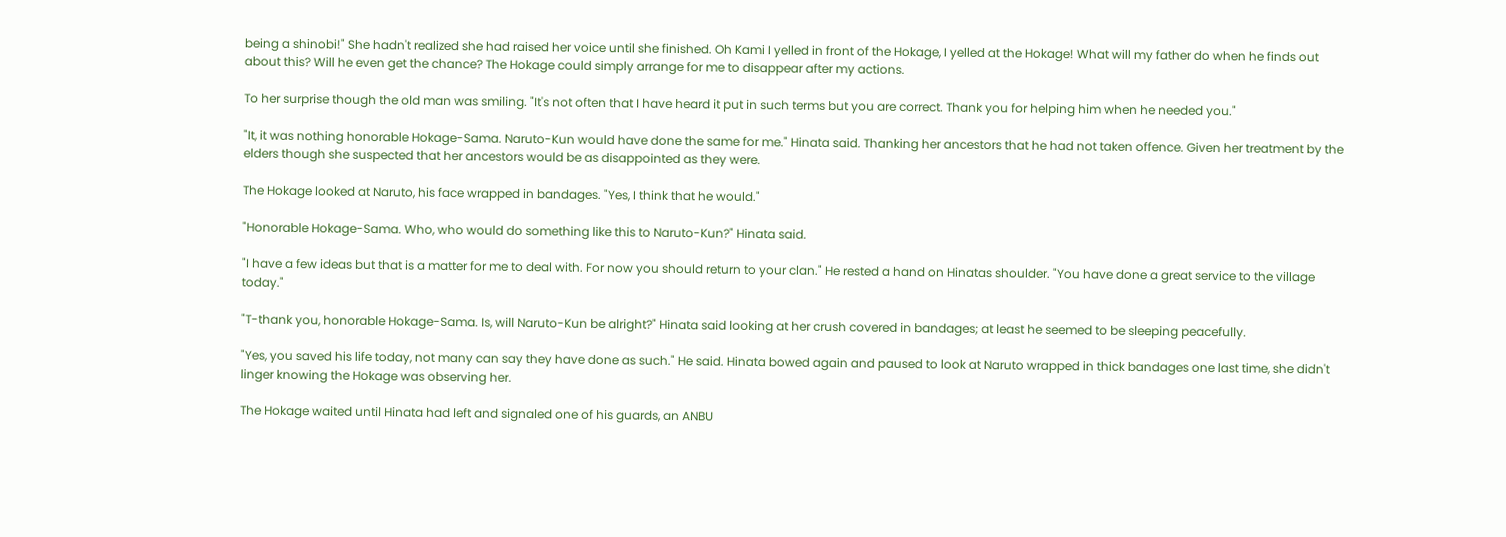being a shinobi!" She hadn't realized she had raised her voice until she finished. Oh Kami I yelled in front of the Hokage, I yelled at the Hokage! What will my father do when he finds out about this? Will he even get the chance? The Hokage could simply arrange for me to disappear after my actions.

To her surprise though the old man was smiling. "It's not often that I have heard it put in such terms but you are correct. Thank you for helping him when he needed you."

"It, it was nothing honorable Hokage-Sama. Naruto-Kun would have done the same for me." Hinata said. Thanking her ancestors that he had not taken offence. Given her treatment by the elders though she suspected that her ancestors would be as disappointed as they were.

The Hokage looked at Naruto, his face wrapped in bandages. "Yes, I think that he would."

"Honorable Hokage-Sama. Who, who would do something like this to Naruto-Kun?" Hinata said.

"I have a few ideas but that is a matter for me to deal with. For now you should return to your clan." He rested a hand on Hinatas shoulder. "You have done a great service to the village today."

"T-thank you, honorable Hokage-Sama. Is, will Naruto-Kun be alright?" Hinata said looking at her crush covered in bandages; at least he seemed to be sleeping peacefully.

"Yes, you saved his life today, not many can say they have done as such." He said. Hinata bowed again and paused to look at Naruto wrapped in thick bandages one last time, she didn't linger knowing the Hokage was observing her.

The Hokage waited until Hinata had left and signaled one of his guards, an ANBU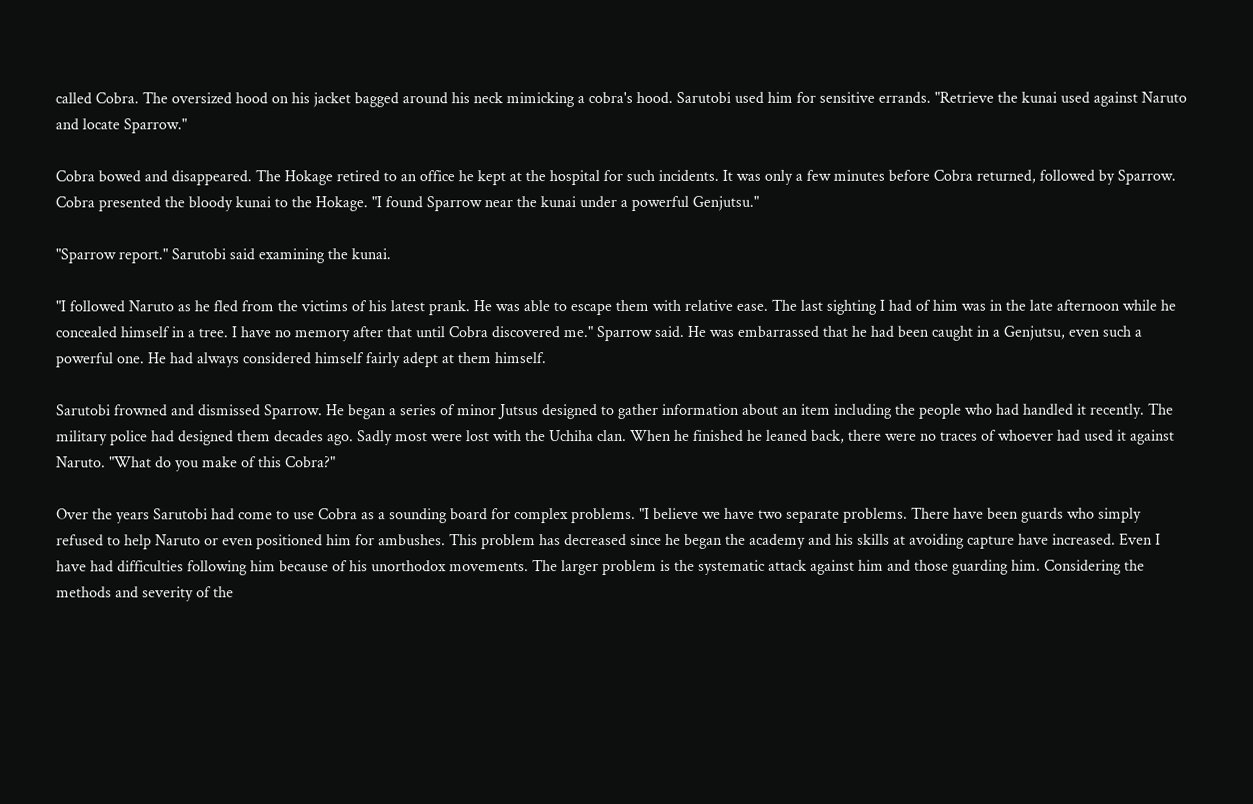called Cobra. The oversized hood on his jacket bagged around his neck mimicking a cobra's hood. Sarutobi used him for sensitive errands. "Retrieve the kunai used against Naruto and locate Sparrow."

Cobra bowed and disappeared. The Hokage retired to an office he kept at the hospital for such incidents. It was only a few minutes before Cobra returned, followed by Sparrow. Cobra presented the bloody kunai to the Hokage. "I found Sparrow near the kunai under a powerful Genjutsu."

"Sparrow report." Sarutobi said examining the kunai.

"I followed Naruto as he fled from the victims of his latest prank. He was able to escape them with relative ease. The last sighting I had of him was in the late afternoon while he concealed himself in a tree. I have no memory after that until Cobra discovered me." Sparrow said. He was embarrassed that he had been caught in a Genjutsu, even such a powerful one. He had always considered himself fairly adept at them himself.

Sarutobi frowned and dismissed Sparrow. He began a series of minor Jutsus designed to gather information about an item including the people who had handled it recently. The military police had designed them decades ago. Sadly most were lost with the Uchiha clan. When he finished he leaned back, there were no traces of whoever had used it against Naruto. "What do you make of this Cobra?"

Over the years Sarutobi had come to use Cobra as a sounding board for complex problems. "I believe we have two separate problems. There have been guards who simply refused to help Naruto or even positioned him for ambushes. This problem has decreased since he began the academy and his skills at avoiding capture have increased. Even I have had difficulties following him because of his unorthodox movements. The larger problem is the systematic attack against him and those guarding him. Considering the methods and severity of the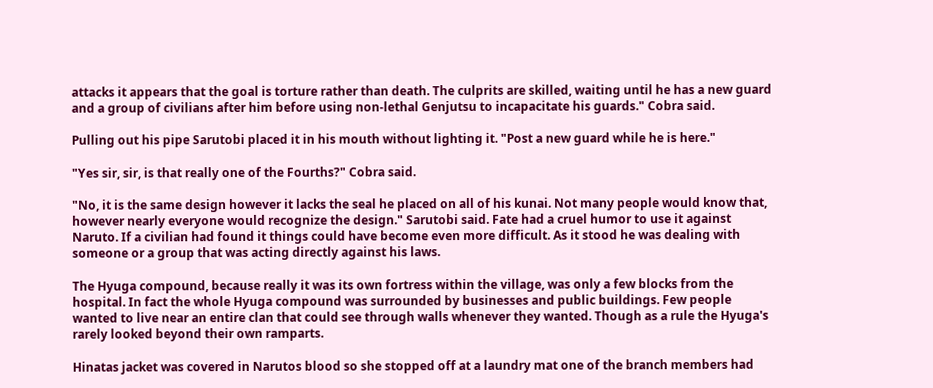attacks it appears that the goal is torture rather than death. The culprits are skilled, waiting until he has a new guard and a group of civilians after him before using non-lethal Genjutsu to incapacitate his guards." Cobra said.

Pulling out his pipe Sarutobi placed it in his mouth without lighting it. "Post a new guard while he is here."

"Yes sir, sir, is that really one of the Fourths?" Cobra said.

"No, it is the same design however it lacks the seal he placed on all of his kunai. Not many people would know that, however nearly everyone would recognize the design." Sarutobi said. Fate had a cruel humor to use it against Naruto. If a civilian had found it things could have become even more difficult. As it stood he was dealing with someone or a group that was acting directly against his laws.

The Hyuga compound, because really it was its own fortress within the village, was only a few blocks from the hospital. In fact the whole Hyuga compound was surrounded by businesses and public buildings. Few people wanted to live near an entire clan that could see through walls whenever they wanted. Though as a rule the Hyuga's rarely looked beyond their own ramparts.

Hinatas jacket was covered in Narutos blood so she stopped off at a laundry mat one of the branch members had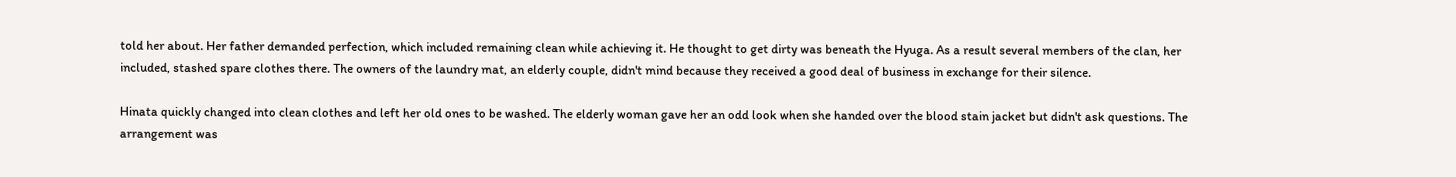told her about. Her father demanded perfection, which included remaining clean while achieving it. He thought to get dirty was beneath the Hyuga. As a result several members of the clan, her included, stashed spare clothes there. The owners of the laundry mat, an elderly couple, didn't mind because they received a good deal of business in exchange for their silence.

Hinata quickly changed into clean clothes and left her old ones to be washed. The elderly woman gave her an odd look when she handed over the blood stain jacket but didn't ask questions. The arrangement was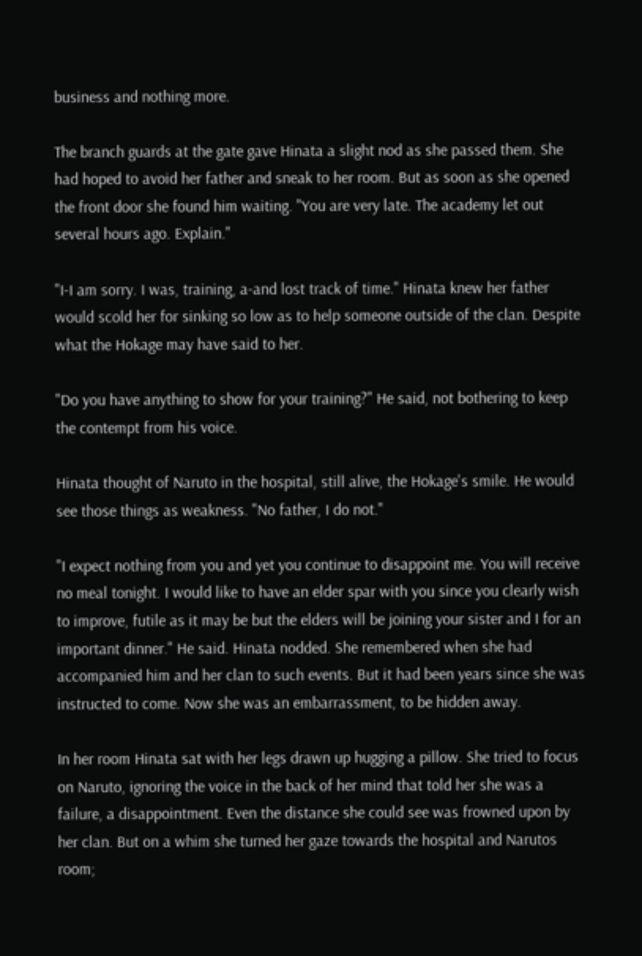business and nothing more.

The branch guards at the gate gave Hinata a slight nod as she passed them. She had hoped to avoid her father and sneak to her room. But as soon as she opened the front door she found him waiting. "You are very late. The academy let out several hours ago. Explain."

"I-I am sorry. I was, training, a-and lost track of time." Hinata knew her father would scold her for sinking so low as to help someone outside of the clan. Despite what the Hokage may have said to her.

"Do you have anything to show for your training?" He said, not bothering to keep the contempt from his voice.

Hinata thought of Naruto in the hospital, still alive, the Hokage's smile. He would see those things as weakness. "No father, I do not."

"I expect nothing from you and yet you continue to disappoint me. You will receive no meal tonight. I would like to have an elder spar with you since you clearly wish to improve, futile as it may be but the elders will be joining your sister and I for an important dinner." He said. Hinata nodded. She remembered when she had accompanied him and her clan to such events. But it had been years since she was instructed to come. Now she was an embarrassment, to be hidden away.

In her room Hinata sat with her legs drawn up hugging a pillow. She tried to focus on Naruto, ignoring the voice in the back of her mind that told her she was a failure, a disappointment. Even the distance she could see was frowned upon by her clan. But on a whim she turned her gaze towards the hospital and Narutos room;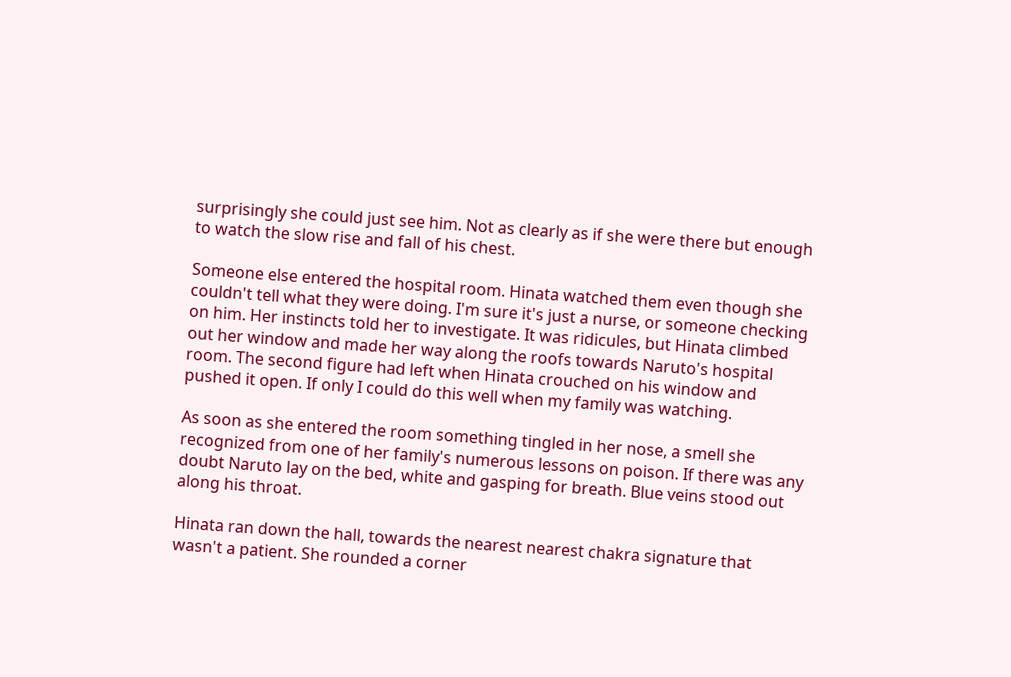surprisingly she could just see him. Not as clearly as if she were there but enough to watch the slow rise and fall of his chest.

Someone else entered the hospital room. Hinata watched them even though she couldn't tell what they were doing. I'm sure it's just a nurse, or someone checking on him. Her instincts told her to investigate. It was ridicules, but Hinata climbed out her window and made her way along the roofs towards Naruto's hospital room. The second figure had left when Hinata crouched on his window and pushed it open. If only I could do this well when my family was watching.

As soon as she entered the room something tingled in her nose, a smell she recognized from one of her family's numerous lessons on poison. If there was any doubt Naruto lay on the bed, white and gasping for breath. Blue veins stood out along his throat.

Hinata ran down the hall, towards the nearest nearest chakra signature that wasn't a patient. She rounded a corner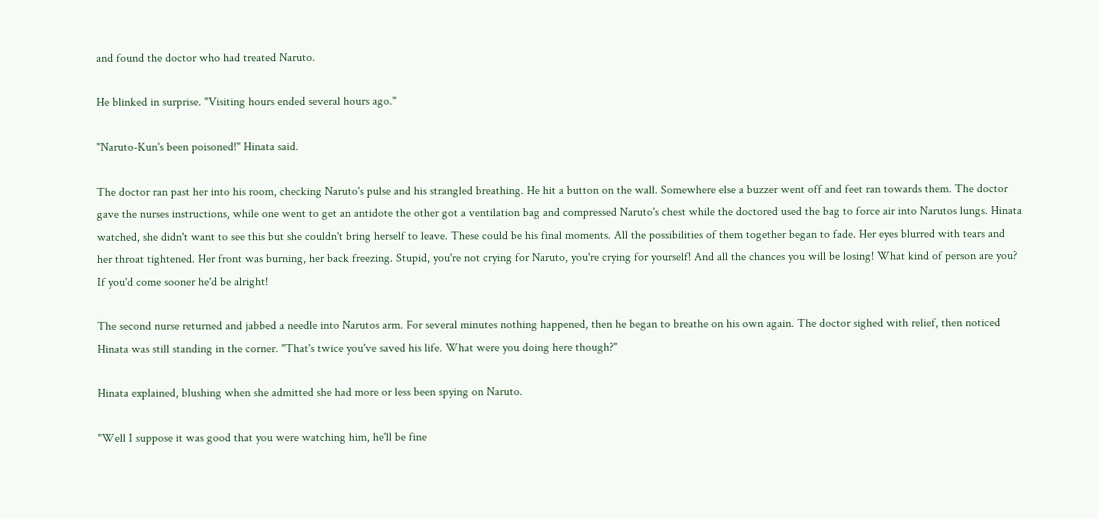and found the doctor who had treated Naruto.

He blinked in surprise. "Visiting hours ended several hours ago."

"Naruto-Kun's been poisoned!" Hinata said.

The doctor ran past her into his room, checking Naruto's pulse and his strangled breathing. He hit a button on the wall. Somewhere else a buzzer went off and feet ran towards them. The doctor gave the nurses instructions, while one went to get an antidote the other got a ventilation bag and compressed Naruto's chest while the doctored used the bag to force air into Narutos lungs. Hinata watched, she didn't want to see this but she couldn't bring herself to leave. These could be his final moments. All the possibilities of them together began to fade. Her eyes blurred with tears and her throat tightened. Her front was burning, her back freezing. Stupid, you're not crying for Naruto, you're crying for yourself! And all the chances you will be losing! What kind of person are you? If you'd come sooner he'd be alright!

The second nurse returned and jabbed a needle into Narutos arm. For several minutes nothing happened, then he began to breathe on his own again. The doctor sighed with relief, then noticed Hinata was still standing in the corner. "That's twice you've saved his life. What were you doing here though?"

Hinata explained, blushing when she admitted she had more or less been spying on Naruto.

"Well I suppose it was good that you were watching him, he'll be fine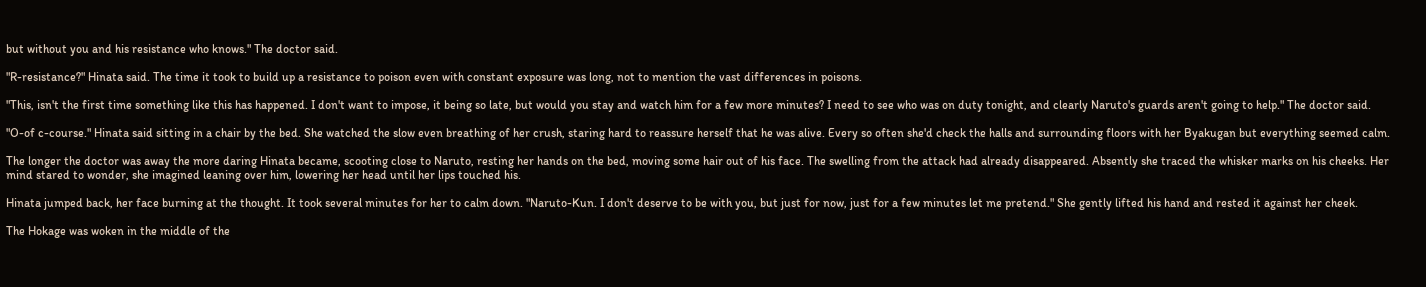but without you and his resistance who knows." The doctor said.

"R-resistance?" Hinata said. The time it took to build up a resistance to poison even with constant exposure was long, not to mention the vast differences in poisons.

"This, isn't the first time something like this has happened. I don't want to impose, it being so late, but would you stay and watch him for a few more minutes? I need to see who was on duty tonight, and clearly Naruto's guards aren't going to help." The doctor said.

"O-of c-course." Hinata said sitting in a chair by the bed. She watched the slow even breathing of her crush, staring hard to reassure herself that he was alive. Every so often she'd check the halls and surrounding floors with her Byakugan but everything seemed calm.

The longer the doctor was away the more daring Hinata became, scooting close to Naruto, resting her hands on the bed, moving some hair out of his face. The swelling from the attack had already disappeared. Absently she traced the whisker marks on his cheeks. Her mind stared to wonder, she imagined leaning over him, lowering her head until her lips touched his.

Hinata jumped back, her face burning at the thought. It took several minutes for her to calm down. "Naruto-Kun. I don't deserve to be with you, but just for now, just for a few minutes let me pretend." She gently lifted his hand and rested it against her cheek.

The Hokage was woken in the middle of the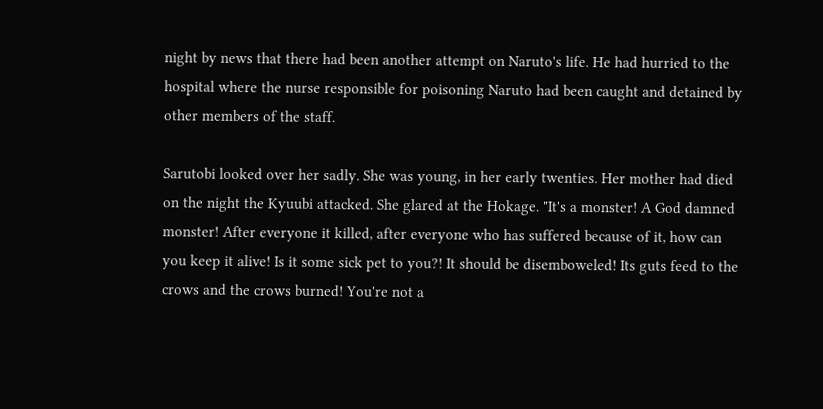night by news that there had been another attempt on Naruto's life. He had hurried to the hospital where the nurse responsible for poisoning Naruto had been caught and detained by other members of the staff.

Sarutobi looked over her sadly. She was young, in her early twenties. Her mother had died on the night the Kyuubi attacked. She glared at the Hokage. "It's a monster! A God damned monster! After everyone it killed, after everyone who has suffered because of it, how can you keep it alive! Is it some sick pet to you?! It should be disemboweled! Its guts feed to the crows and the crows burned! You're not a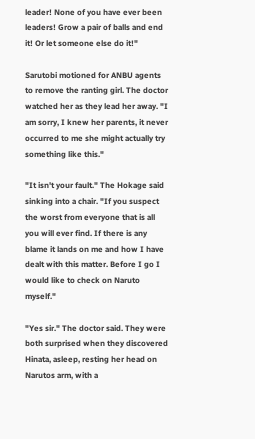leader! None of you have ever been leaders! Grow a pair of balls and end it! Or let someone else do it!"

Sarutobi motioned for ANBU agents to remove the ranting girl. The doctor watched her as they lead her away. "I am sorry, I knew her parents, it never occurred to me she might actually try something like this."

"It isn't your fault." The Hokage said sinking into a chair. "If you suspect the worst from everyone that is all you will ever find. If there is any blame it lands on me and how I have dealt with this matter. Before I go I would like to check on Naruto myself."

"Yes sir." The doctor said. They were both surprised when they discovered Hinata, asleep, resting her head on Narutos arm, with a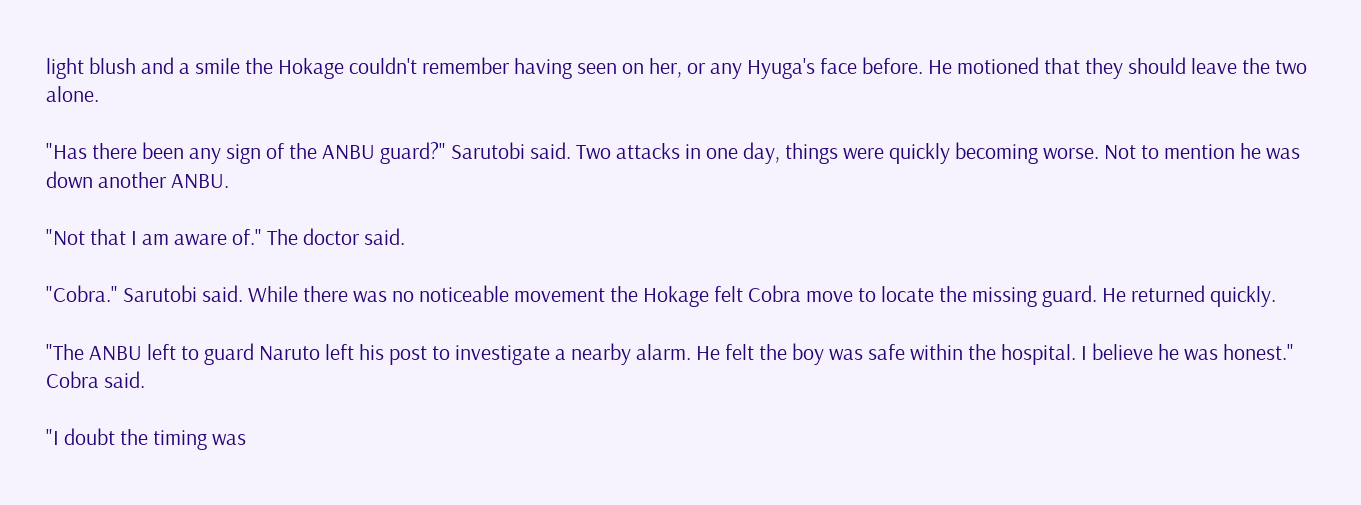light blush and a smile the Hokage couldn't remember having seen on her, or any Hyuga's face before. He motioned that they should leave the two alone.

"Has there been any sign of the ANBU guard?" Sarutobi said. Two attacks in one day, things were quickly becoming worse. Not to mention he was down another ANBU.

"Not that I am aware of." The doctor said.

"Cobra." Sarutobi said. While there was no noticeable movement the Hokage felt Cobra move to locate the missing guard. He returned quickly.

"The ANBU left to guard Naruto left his post to investigate a nearby alarm. He felt the boy was safe within the hospital. I believe he was honest." Cobra said.

"I doubt the timing was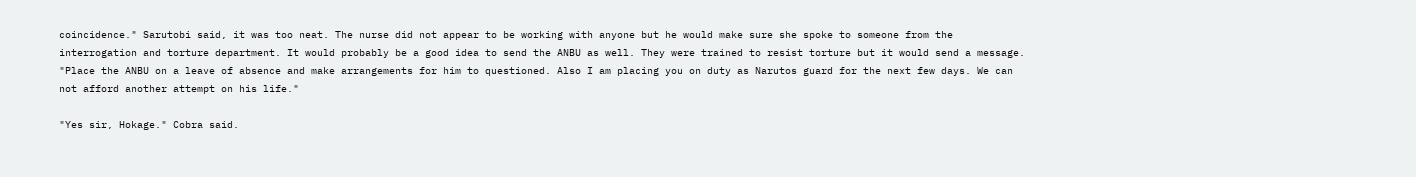coincidence." Sarutobi said, it was too neat. The nurse did not appear to be working with anyone but he would make sure she spoke to someone from the interrogation and torture department. It would probably be a good idea to send the ANBU as well. They were trained to resist torture but it would send a message. "Place the ANBU on a leave of absence and make arrangements for him to questioned. Also I am placing you on duty as Narutos guard for the next few days. We can not afford another attempt on his life."

"Yes sir, Hokage." Cobra said.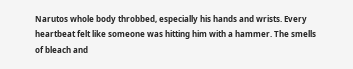Narutos whole body throbbed, especially his hands and wrists. Every heartbeat felt like someone was hitting him with a hammer. The smells of bleach and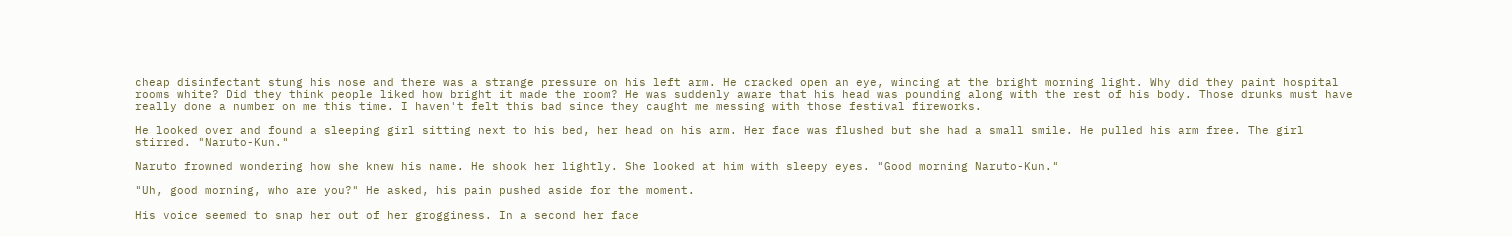cheap disinfectant stung his nose and there was a strange pressure on his left arm. He cracked open an eye, wincing at the bright morning light. Why did they paint hospital rooms white? Did they think people liked how bright it made the room? He was suddenly aware that his head was pounding along with the rest of his body. Those drunks must have really done a number on me this time. I haven't felt this bad since they caught me messing with those festival fireworks.

He looked over and found a sleeping girl sitting next to his bed, her head on his arm. Her face was flushed but she had a small smile. He pulled his arm free. The girl stirred. "Naruto-Kun."

Naruto frowned wondering how she knew his name. He shook her lightly. She looked at him with sleepy eyes. "Good morning Naruto-Kun."

"Uh, good morning, who are you?" He asked, his pain pushed aside for the moment.

His voice seemed to snap her out of her grogginess. In a second her face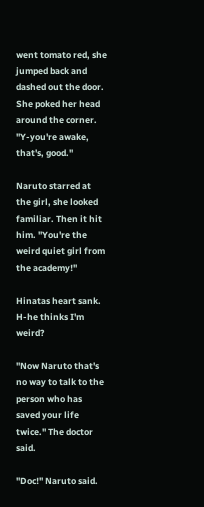went tomato red, she jumped back and dashed out the door. She poked her head around the corner. "Y-you're awake, that's, good."

Naruto starred at the girl, she looked familiar. Then it hit him. "You're the weird quiet girl from the academy!"

Hinatas heart sank. H-he thinks I'm weird?

"Now Naruto that's no way to talk to the person who has saved your life twice." The doctor said.

"Doc!" Naruto said.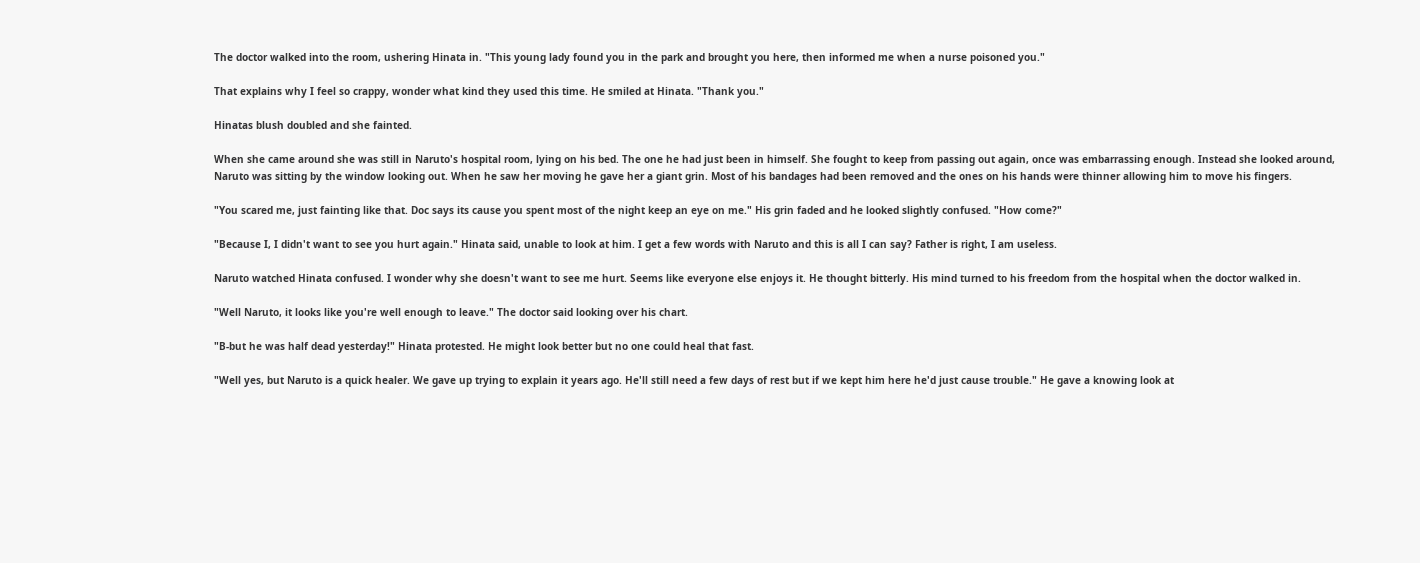The doctor walked into the room, ushering Hinata in. "This young lady found you in the park and brought you here, then informed me when a nurse poisoned you."

That explains why I feel so crappy, wonder what kind they used this time. He smiled at Hinata. "Thank you."

Hinatas blush doubled and she fainted.

When she came around she was still in Naruto's hospital room, lying on his bed. The one he had just been in himself. She fought to keep from passing out again, once was embarrassing enough. Instead she looked around, Naruto was sitting by the window looking out. When he saw her moving he gave her a giant grin. Most of his bandages had been removed and the ones on his hands were thinner allowing him to move his fingers.

"You scared me, just fainting like that. Doc says its cause you spent most of the night keep an eye on me." His grin faded and he looked slightly confused. "How come?"

"Because I, I didn't want to see you hurt again." Hinata said, unable to look at him. I get a few words with Naruto and this is all I can say? Father is right, I am useless.

Naruto watched Hinata confused. I wonder why she doesn't want to see me hurt. Seems like everyone else enjoys it. He thought bitterly. His mind turned to his freedom from the hospital when the doctor walked in.

"Well Naruto, it looks like you're well enough to leave." The doctor said looking over his chart.

"B-but he was half dead yesterday!" Hinata protested. He might look better but no one could heal that fast.

"Well yes, but Naruto is a quick healer. We gave up trying to explain it years ago. He'll still need a few days of rest but if we kept him here he'd just cause trouble." He gave a knowing look at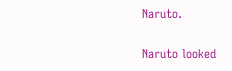Naruto.

Naruto looked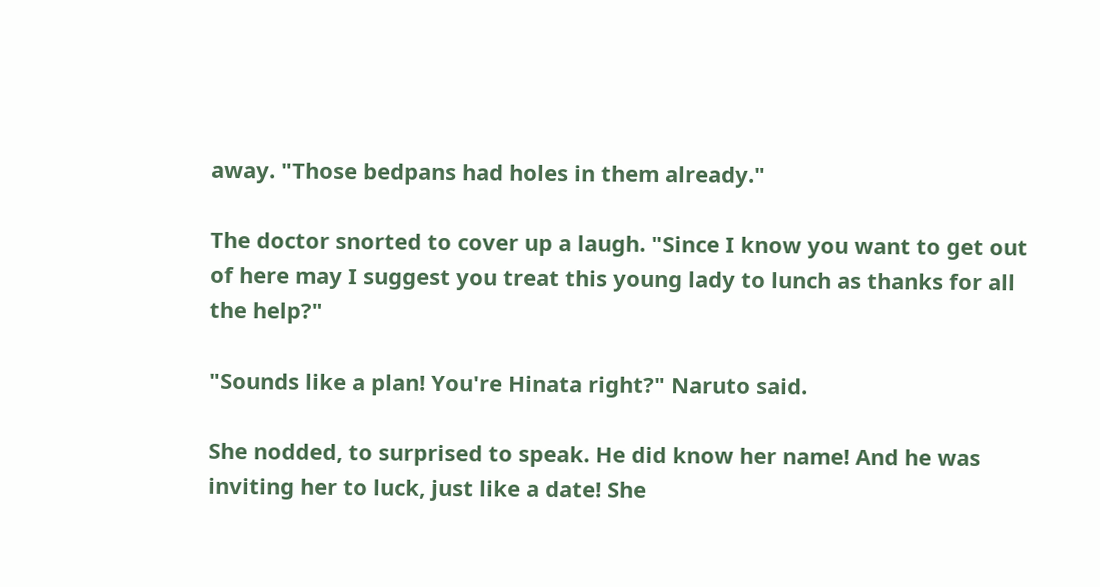away. "Those bedpans had holes in them already."

The doctor snorted to cover up a laugh. "Since I know you want to get out of here may I suggest you treat this young lady to lunch as thanks for all the help?"

"Sounds like a plan! You're Hinata right?" Naruto said.

She nodded, to surprised to speak. He did know her name! And he was inviting her to luck, just like a date! She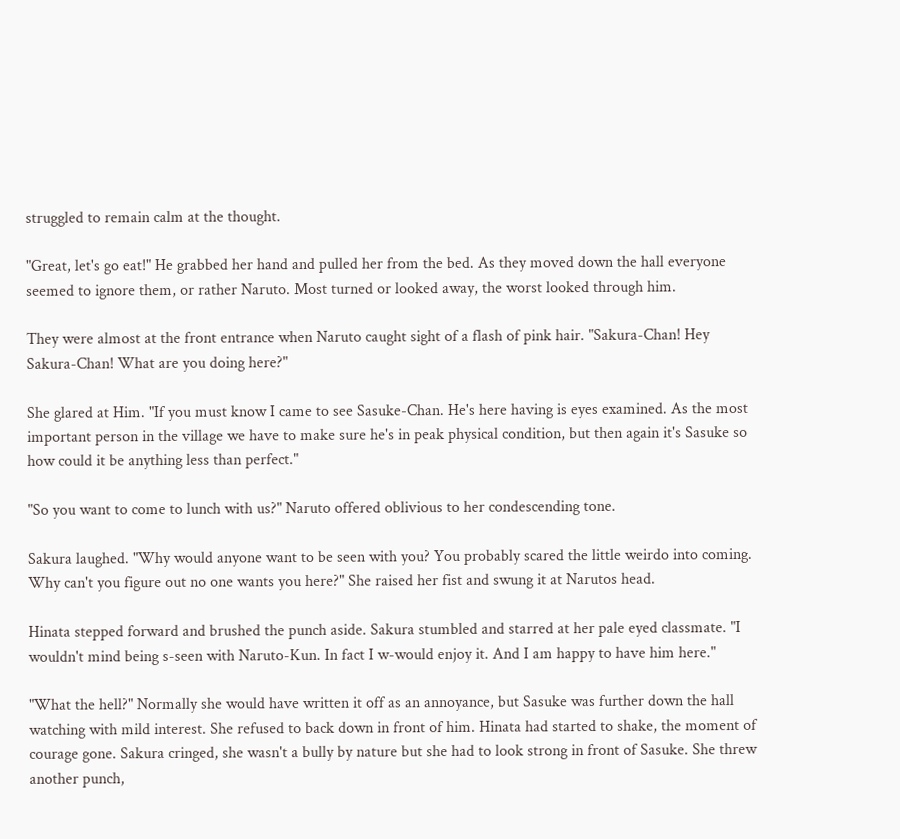struggled to remain calm at the thought.

"Great, let's go eat!" He grabbed her hand and pulled her from the bed. As they moved down the hall everyone seemed to ignore them, or rather Naruto. Most turned or looked away, the worst looked through him.

They were almost at the front entrance when Naruto caught sight of a flash of pink hair. "Sakura-Chan! Hey Sakura-Chan! What are you doing here?"

She glared at Him. "If you must know I came to see Sasuke-Chan. He's here having is eyes examined. As the most important person in the village we have to make sure he's in peak physical condition, but then again it's Sasuke so how could it be anything less than perfect."

"So you want to come to lunch with us?" Naruto offered oblivious to her condescending tone.

Sakura laughed. "Why would anyone want to be seen with you? You probably scared the little weirdo into coming. Why can't you figure out no one wants you here?" She raised her fist and swung it at Narutos head.

Hinata stepped forward and brushed the punch aside. Sakura stumbled and starred at her pale eyed classmate. "I wouldn't mind being s-seen with Naruto-Kun. In fact I w-would enjoy it. And I am happy to have him here."

"What the hell?" Normally she would have written it off as an annoyance, but Sasuke was further down the hall watching with mild interest. She refused to back down in front of him. Hinata had started to shake, the moment of courage gone. Sakura cringed, she wasn't a bully by nature but she had to look strong in front of Sasuke. She threw another punch,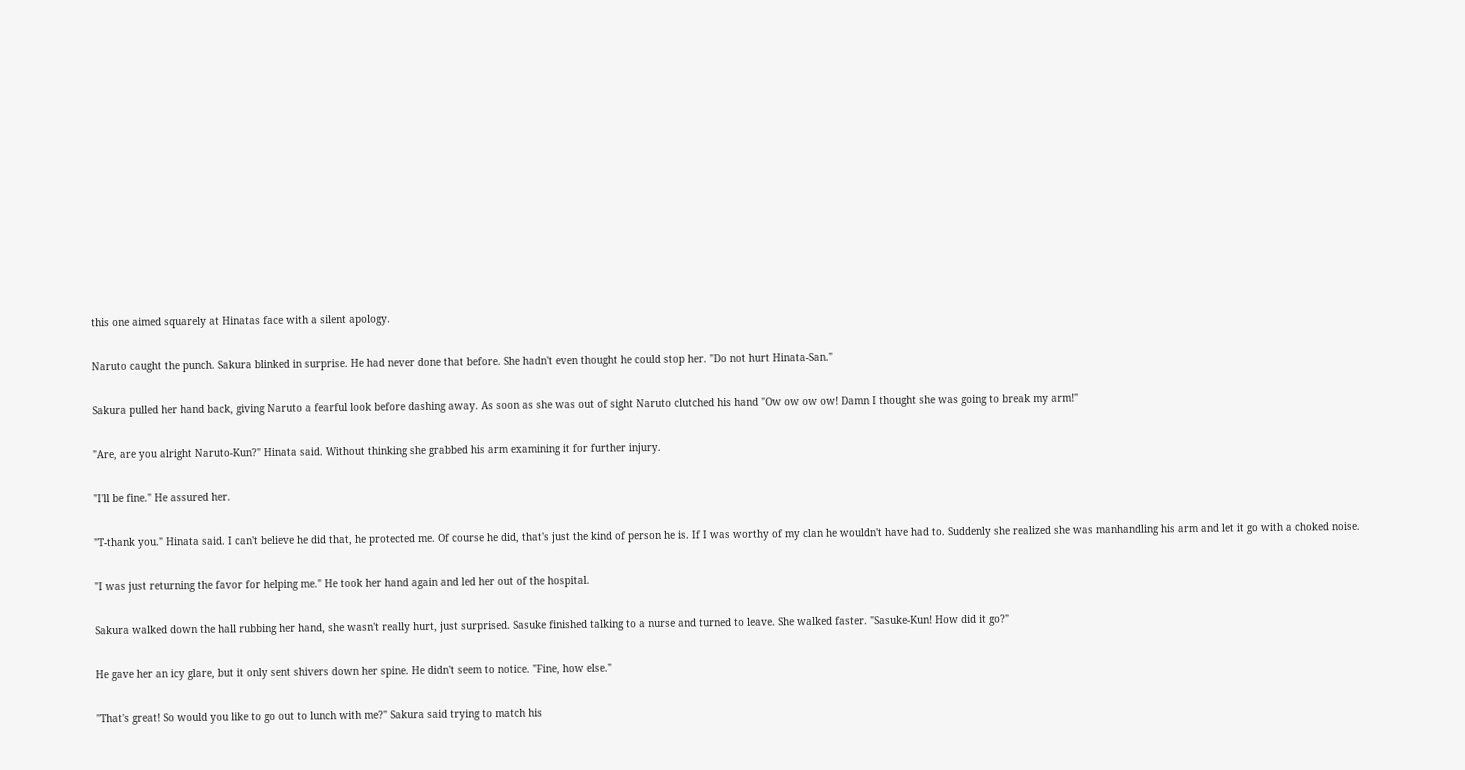this one aimed squarely at Hinatas face with a silent apology.

Naruto caught the punch. Sakura blinked in surprise. He had never done that before. She hadn't even thought he could stop her. "Do not hurt Hinata-San."

Sakura pulled her hand back, giving Naruto a fearful look before dashing away. As soon as she was out of sight Naruto clutched his hand "Ow ow ow ow! Damn I thought she was going to break my arm!"

"Are, are you alright Naruto-Kun?" Hinata said. Without thinking she grabbed his arm examining it for further injury.

"I'll be fine." He assured her.

"T-thank you." Hinata said. I can't believe he did that, he protected me. Of course he did, that's just the kind of person he is. If I was worthy of my clan he wouldn't have had to. Suddenly she realized she was manhandling his arm and let it go with a choked noise.

"I was just returning the favor for helping me." He took her hand again and led her out of the hospital.

Sakura walked down the hall rubbing her hand, she wasn't really hurt, just surprised. Sasuke finished talking to a nurse and turned to leave. She walked faster. "Sasuke-Kun! How did it go?"

He gave her an icy glare, but it only sent shivers down her spine. He didn't seem to notice. "Fine, how else."

"That's great! So would you like to go out to lunch with me?" Sakura said trying to match his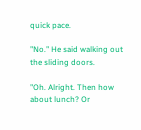quick pace.

"No." He said walking out the sliding doors.

"Oh. Alright. Then how about lunch? Or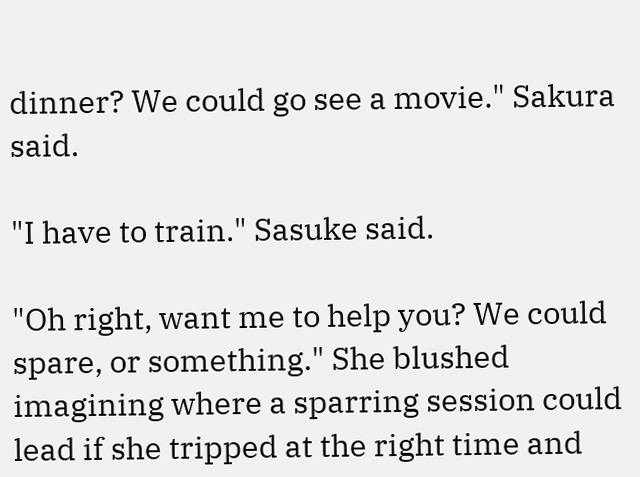dinner? We could go see a movie." Sakura said.

"I have to train." Sasuke said.

"Oh right, want me to help you? We could spare, or something." She blushed imagining where a sparring session could lead if she tripped at the right time and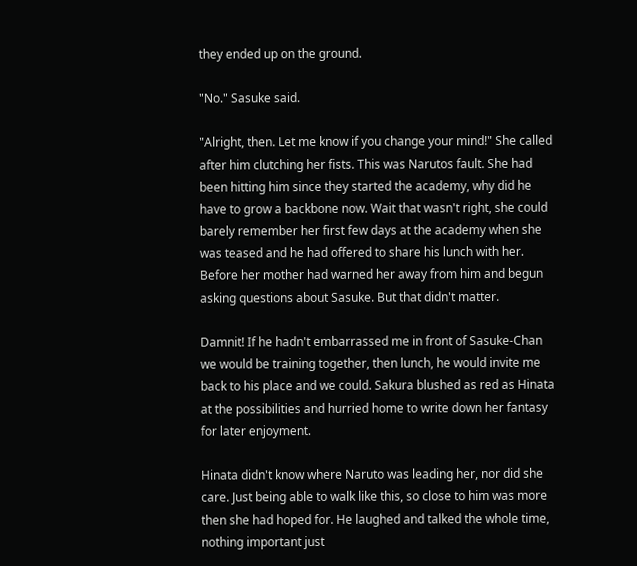they ended up on the ground.

"No." Sasuke said.

"Alright, then. Let me know if you change your mind!" She called after him clutching her fists. This was Narutos fault. She had been hitting him since they started the academy, why did he have to grow a backbone now. Wait that wasn't right, she could barely remember her first few days at the academy when she was teased and he had offered to share his lunch with her. Before her mother had warned her away from him and begun asking questions about Sasuke. But that didn't matter.

Damnit! If he hadn't embarrassed me in front of Sasuke-Chan we would be training together, then lunch, he would invite me back to his place and we could. Sakura blushed as red as Hinata at the possibilities and hurried home to write down her fantasy for later enjoyment.

Hinata didn't know where Naruto was leading her, nor did she care. Just being able to walk like this, so close to him was more then she had hoped for. He laughed and talked the whole time, nothing important just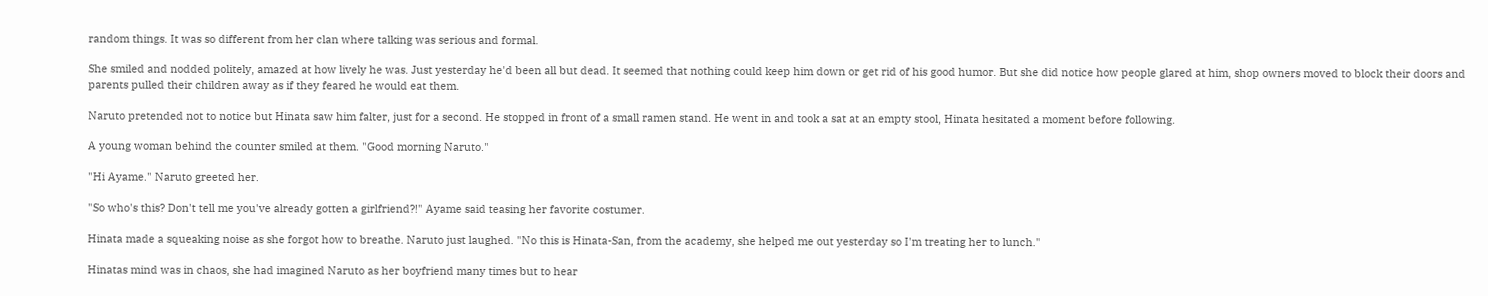random things. It was so different from her clan where talking was serious and formal.

She smiled and nodded politely, amazed at how lively he was. Just yesterday he'd been all but dead. It seemed that nothing could keep him down or get rid of his good humor. But she did notice how people glared at him, shop owners moved to block their doors and parents pulled their children away as if they feared he would eat them.

Naruto pretended not to notice but Hinata saw him falter, just for a second. He stopped in front of a small ramen stand. He went in and took a sat at an empty stool, Hinata hesitated a moment before following.

A young woman behind the counter smiled at them. "Good morning Naruto."

"Hi Ayame." Naruto greeted her.

"So who's this? Don't tell me you've already gotten a girlfriend?!" Ayame said teasing her favorite costumer.

Hinata made a squeaking noise as she forgot how to breathe. Naruto just laughed. "No this is Hinata-San, from the academy, she helped me out yesterday so I'm treating her to lunch."

Hinatas mind was in chaos, she had imagined Naruto as her boyfriend many times but to hear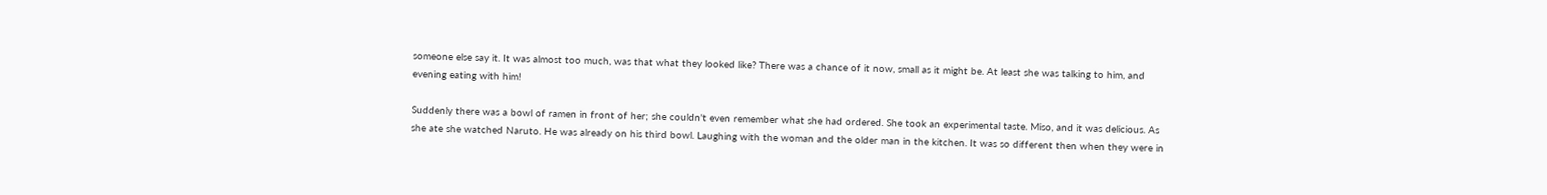someone else say it. It was almost too much, was that what they looked like? There was a chance of it now, small as it might be. At least she was talking to him, and evening eating with him!

Suddenly there was a bowl of ramen in front of her; she couldn't even remember what she had ordered. She took an experimental taste. Miso, and it was delicious. As she ate she watched Naruto. He was already on his third bowl. Laughing with the woman and the older man in the kitchen. It was so different then when they were in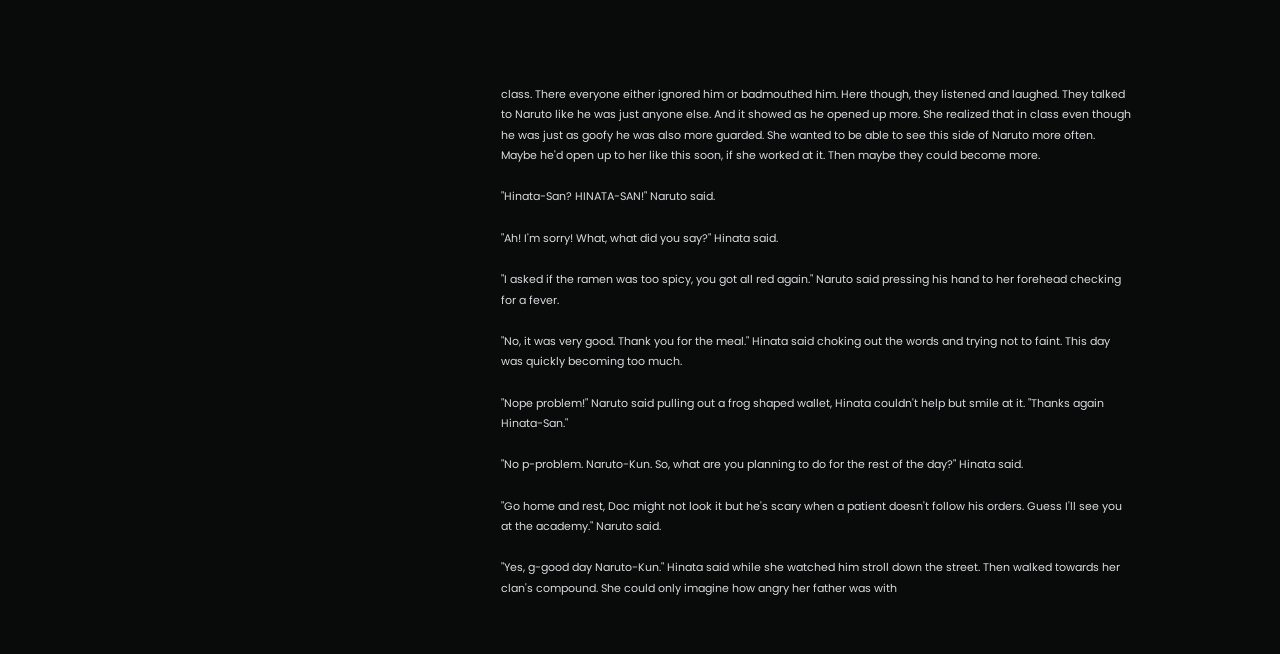class. There everyone either ignored him or badmouthed him. Here though, they listened and laughed. They talked to Naruto like he was just anyone else. And it showed as he opened up more. She realized that in class even though he was just as goofy he was also more guarded. She wanted to be able to see this side of Naruto more often. Maybe he'd open up to her like this soon, if she worked at it. Then maybe they could become more.

"Hinata-San? HINATA-SAN!" Naruto said.

"Ah! I'm sorry! What, what did you say?" Hinata said.

"I asked if the ramen was too spicy, you got all red again." Naruto said pressing his hand to her forehead checking for a fever.

"No, it was very good. Thank you for the meal." Hinata said choking out the words and trying not to faint. This day was quickly becoming too much.

"Nope problem!" Naruto said pulling out a frog shaped wallet, Hinata couldn't help but smile at it. "Thanks again Hinata-San."

"No p-problem. Naruto-Kun. So, what are you planning to do for the rest of the day?" Hinata said.

"Go home and rest, Doc might not look it but he's scary when a patient doesn't follow his orders. Guess I'll see you at the academy." Naruto said.

"Yes, g-good day Naruto-Kun." Hinata said while she watched him stroll down the street. Then walked towards her clan's compound. She could only imagine how angry her father was with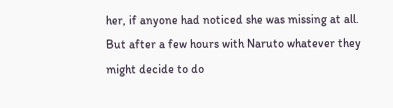her, if anyone had noticed she was missing at all. But after a few hours with Naruto whatever they might decide to do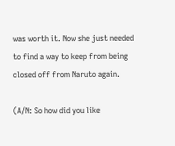was worth it. Now she just needed to find a way to keep from being closed off from Naruto again.

(A/N: So how did you like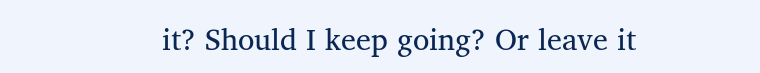it? Should I keep going? Or leave it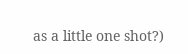as a little one shot?)